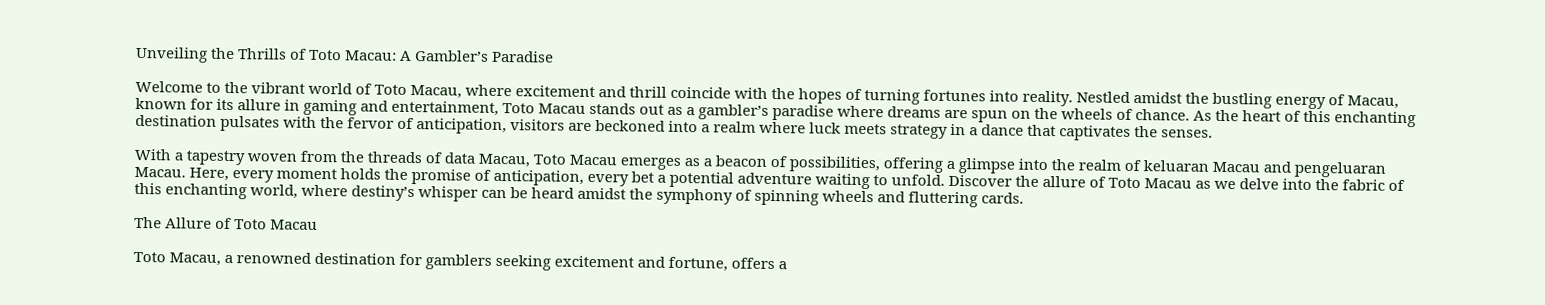Unveiling the Thrills of Toto Macau: A Gambler’s Paradise

Welcome to the vibrant world of Toto Macau, where excitement and thrill coincide with the hopes of turning fortunes into reality. Nestled amidst the bustling energy of Macau, known for its allure in gaming and entertainment, Toto Macau stands out as a gambler’s paradise where dreams are spun on the wheels of chance. As the heart of this enchanting destination pulsates with the fervor of anticipation, visitors are beckoned into a realm where luck meets strategy in a dance that captivates the senses.

With a tapestry woven from the threads of data Macau, Toto Macau emerges as a beacon of possibilities, offering a glimpse into the realm of keluaran Macau and pengeluaran Macau. Here, every moment holds the promise of anticipation, every bet a potential adventure waiting to unfold. Discover the allure of Toto Macau as we delve into the fabric of this enchanting world, where destiny’s whisper can be heard amidst the symphony of spinning wheels and fluttering cards.

The Allure of Toto Macau

Toto Macau, a renowned destination for gamblers seeking excitement and fortune, offers a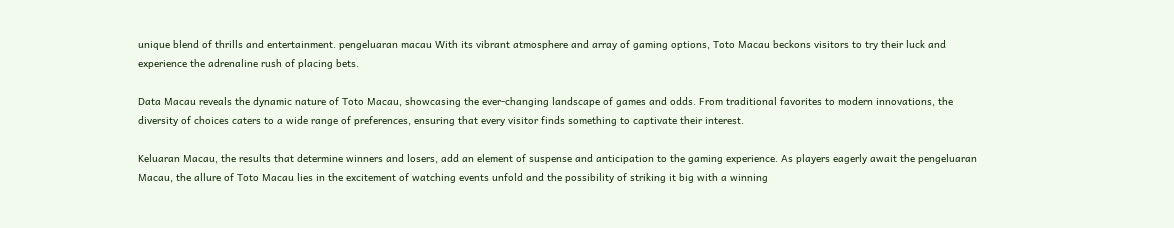unique blend of thrills and entertainment. pengeluaran macau With its vibrant atmosphere and array of gaming options, Toto Macau beckons visitors to try their luck and experience the adrenaline rush of placing bets.

Data Macau reveals the dynamic nature of Toto Macau, showcasing the ever-changing landscape of games and odds. From traditional favorites to modern innovations, the diversity of choices caters to a wide range of preferences, ensuring that every visitor finds something to captivate their interest.

Keluaran Macau, the results that determine winners and losers, add an element of suspense and anticipation to the gaming experience. As players eagerly await the pengeluaran Macau, the allure of Toto Macau lies in the excitement of watching events unfold and the possibility of striking it big with a winning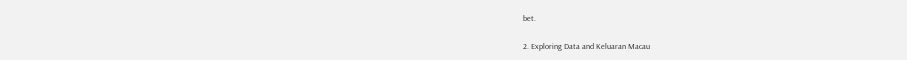bet.

2. Exploring Data and Keluaran Macau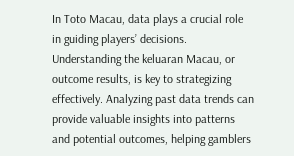In Toto Macau, data plays a crucial role in guiding players’ decisions. Understanding the keluaran Macau, or outcome results, is key to strategizing effectively. Analyzing past data trends can provide valuable insights into patterns and potential outcomes, helping gamblers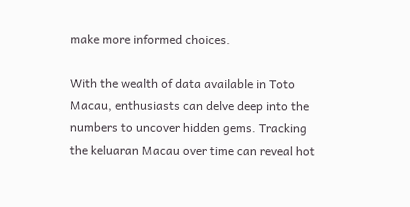make more informed choices.

With the wealth of data available in Toto Macau, enthusiasts can delve deep into the numbers to uncover hidden gems. Tracking the keluaran Macau over time can reveal hot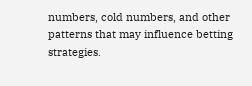numbers, cold numbers, and other patterns that may influence betting strategies.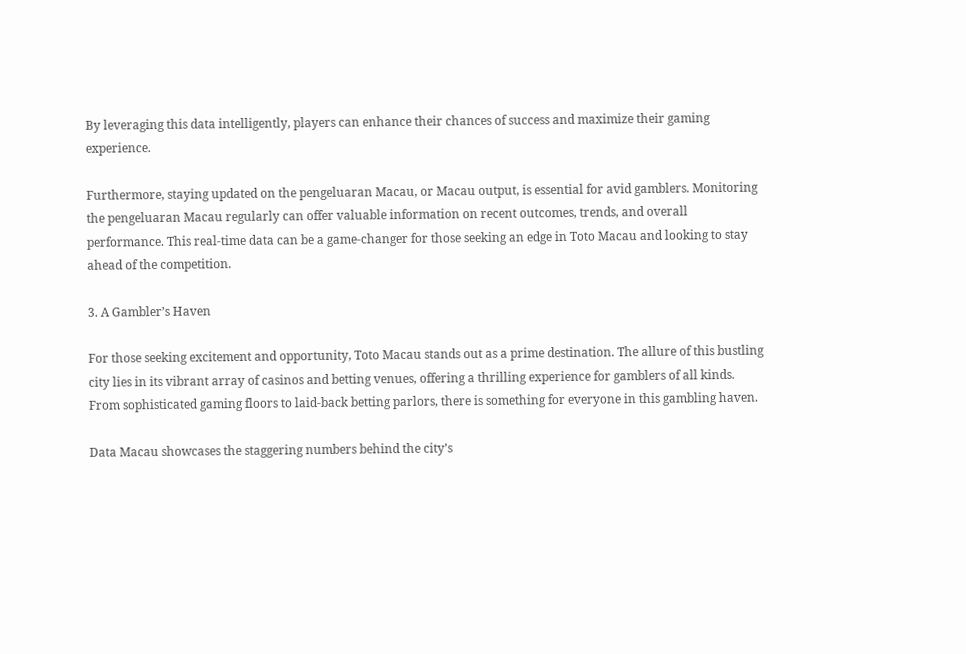By leveraging this data intelligently, players can enhance their chances of success and maximize their gaming experience.

Furthermore, staying updated on the pengeluaran Macau, or Macau output, is essential for avid gamblers. Monitoring the pengeluaran Macau regularly can offer valuable information on recent outcomes, trends, and overall performance. This real-time data can be a game-changer for those seeking an edge in Toto Macau and looking to stay ahead of the competition.

3. A Gambler’s Haven

For those seeking excitement and opportunity, Toto Macau stands out as a prime destination. The allure of this bustling city lies in its vibrant array of casinos and betting venues, offering a thrilling experience for gamblers of all kinds. From sophisticated gaming floors to laid-back betting parlors, there is something for everyone in this gambling haven.

Data Macau showcases the staggering numbers behind the city’s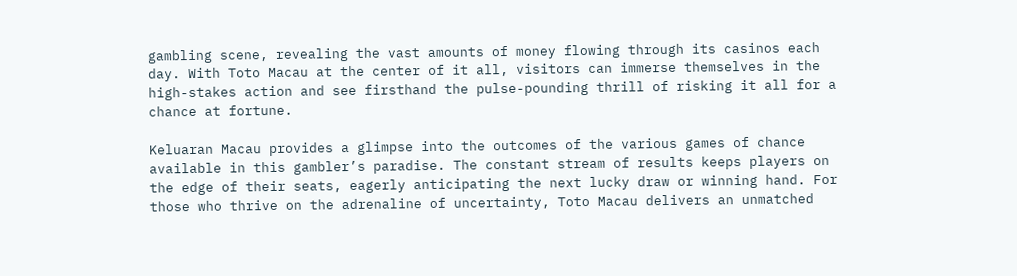gambling scene, revealing the vast amounts of money flowing through its casinos each day. With Toto Macau at the center of it all, visitors can immerse themselves in the high-stakes action and see firsthand the pulse-pounding thrill of risking it all for a chance at fortune.

Keluaran Macau provides a glimpse into the outcomes of the various games of chance available in this gambler’s paradise. The constant stream of results keeps players on the edge of their seats, eagerly anticipating the next lucky draw or winning hand. For those who thrive on the adrenaline of uncertainty, Toto Macau delivers an unmatched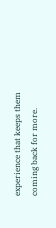experience that keeps them coming back for more.